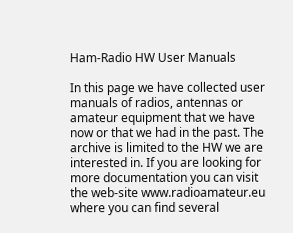Ham-Radio HW User Manuals

In this page we have collected user manuals of radios, antennas or amateur equipment that we have now or that we had in the past. The archive is limited to the HW we are interested in. If you are looking for more documentation you can visit the web-site www.radioamateur.eu where you can find several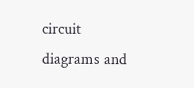circuit diagrams and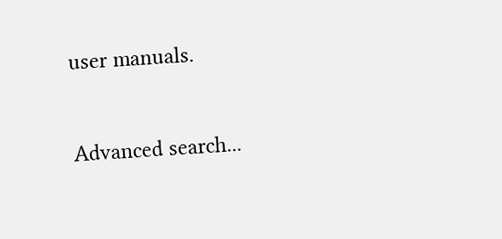user manuals.


Advanced search...